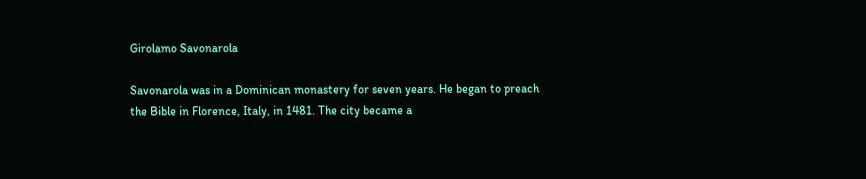Girolamo Savonarola

Savonarola was in a Dominican monastery for seven years. He began to preach the Bible in Florence, Italy, in 1481. The city became a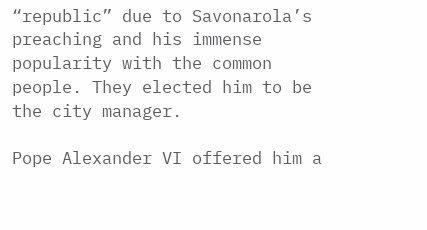“republic” due to Savonarola’s preaching and his immense popularity with the common people. They elected him to be the city manager.

Pope Alexander VI offered him a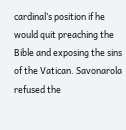cardinal’s position if he would quit preaching the Bible and exposing the sins of the Vatican. Savonarola refused the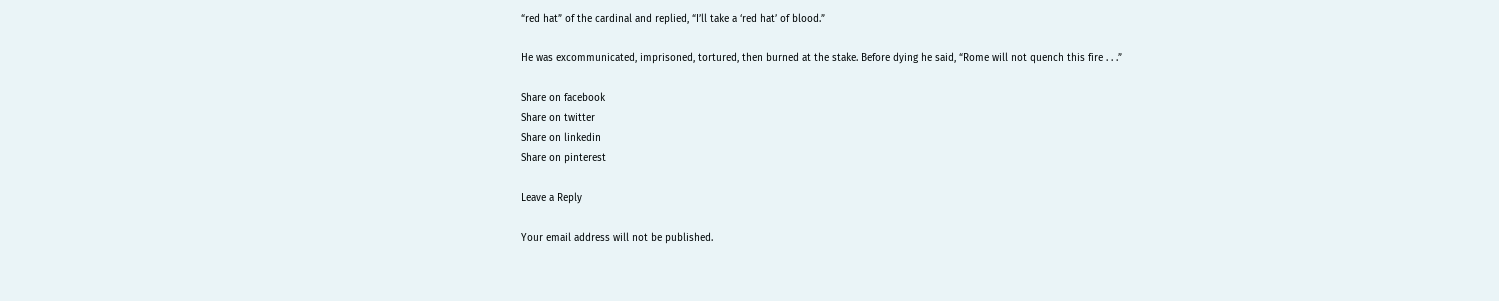“red hat” of the cardinal and replied, “I’ll take a ‘red hat’ of blood.”

He was excommunicated, imprisoned, tortured, then burned at the stake. Before dying he said, “Rome will not quench this fire . . .”

Share on facebook
Share on twitter
Share on linkedin
Share on pinterest

Leave a Reply

Your email address will not be published.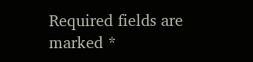Required fields are marked *